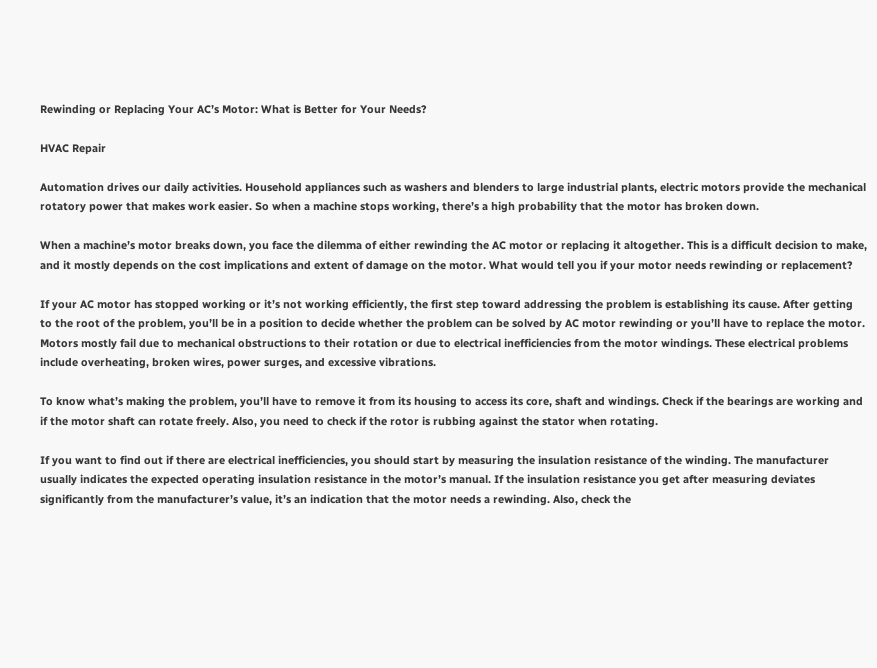Rewinding or Replacing Your AC’s Motor: What is Better for Your Needs?

HVAC Repair

Automation drives our daily activities. Household appliances such as washers and blenders to large industrial plants, electric motors provide the mechanical rotatory power that makes work easier. So when a machine stops working, there’s a high probability that the motor has broken down.

When a machine’s motor breaks down, you face the dilemma of either rewinding the AC motor or replacing it altogether. This is a difficult decision to make, and it mostly depends on the cost implications and extent of damage on the motor. What would tell you if your motor needs rewinding or replacement?

If your AC motor has stopped working or it’s not working efficiently, the first step toward addressing the problem is establishing its cause. After getting to the root of the problem, you’ll be in a position to decide whether the problem can be solved by AC motor rewinding or you’ll have to replace the motor. Motors mostly fail due to mechanical obstructions to their rotation or due to electrical inefficiencies from the motor windings. These electrical problems include overheating, broken wires, power surges, and excessive vibrations.

To know what’s making the problem, you’ll have to remove it from its housing to access its core, shaft and windings. Check if the bearings are working and if the motor shaft can rotate freely. Also, you need to check if the rotor is rubbing against the stator when rotating.

If you want to find out if there are electrical inefficiencies, you should start by measuring the insulation resistance of the winding. The manufacturer usually indicates the expected operating insulation resistance in the motor’s manual. If the insulation resistance you get after measuring deviates significantly from the manufacturer’s value, it’s an indication that the motor needs a rewinding. Also, check the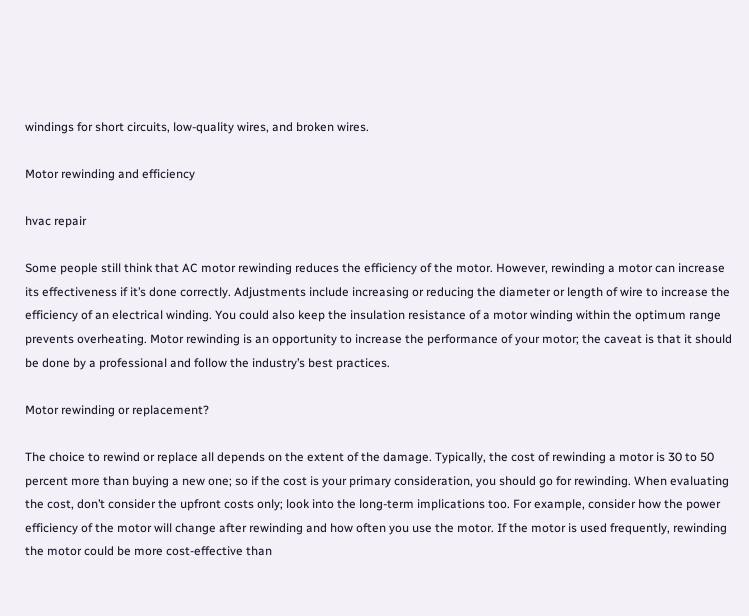windings for short circuits, low-quality wires, and broken wires.

Motor rewinding and efficiency

hvac repair

Some people still think that AC motor rewinding reduces the efficiency of the motor. However, rewinding a motor can increase its effectiveness if it’s done correctly. Adjustments include increasing or reducing the diameter or length of wire to increase the efficiency of an electrical winding. You could also keep the insulation resistance of a motor winding within the optimum range prevents overheating. Motor rewinding is an opportunity to increase the performance of your motor; the caveat is that it should be done by a professional and follow the industry’s best practices.

Motor rewinding or replacement?

The choice to rewind or replace all depends on the extent of the damage. Typically, the cost of rewinding a motor is 30 to 50 percent more than buying a new one; so if the cost is your primary consideration, you should go for rewinding. When evaluating the cost, don’t consider the upfront costs only; look into the long-term implications too. For example, consider how the power efficiency of the motor will change after rewinding and how often you use the motor. If the motor is used frequently, rewinding the motor could be more cost-effective than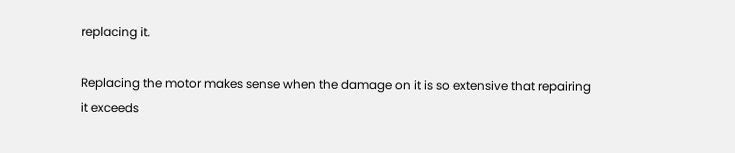replacing it.

Replacing the motor makes sense when the damage on it is so extensive that repairing it exceeds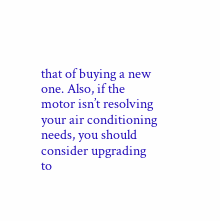that of buying a new one. Also, if the motor isn’t resolving your air conditioning needs, you should consider upgrading to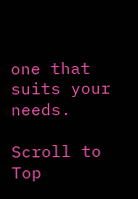one that suits your needs.

Scroll to Top